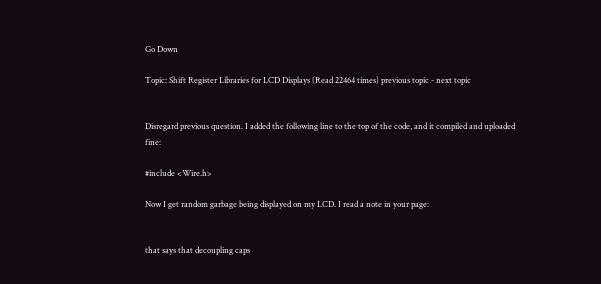Go Down

Topic: Shift Register Libraries for LCD Displays (Read 22464 times) previous topic - next topic


Disregard previous question. I added the following line to the top of the code, and it compiled and uploaded fine:

#include <Wire.h>

Now I get random garbage being displayed on my LCD. I read a note in your page:


that says that decoupling caps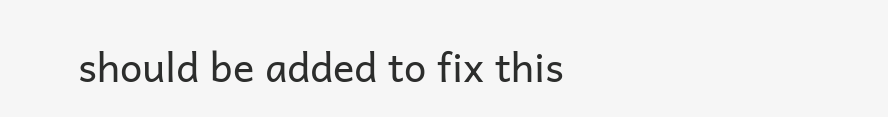should be added to fix this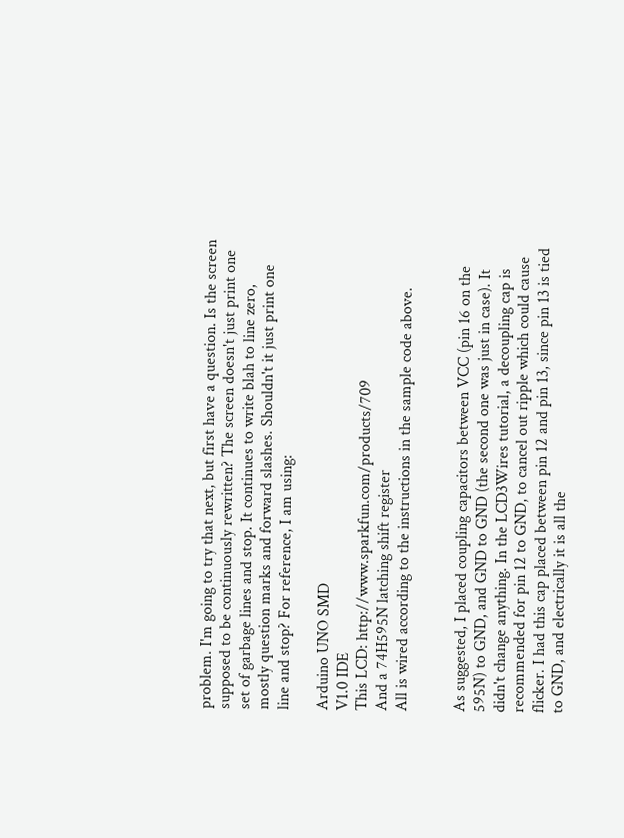problem. I'm going to try that next, but first have a question. Is the screen supposed to be continuously rewritten? The screen doesn't just print one set of garbage lines and stop. It continues to write blah to line zero, mostly question marks and forward slashes. Shouldn't it just print one line and stop? For reference, I am using:

Arduino UNO SMD
V1.0 IDE
This LCD: http://www.sparkfun.com/products/709
And a 74H595N latching shift register
All is wired according to the instructions in the sample code above.


As suggested, I placed coupling capacitors between VCC (pin 16 on the 595N) to GND, and GND to GND (the second one was just in case). It didn't change anything. In the LCD3Wires tutorial, a decoupling cap is recommended for pin 12 to GND, to cancel out ripple which could cause flicker. I had this cap placed between pin 12 and pin 13, since pin 13 is tied to GND, and electrically it is all the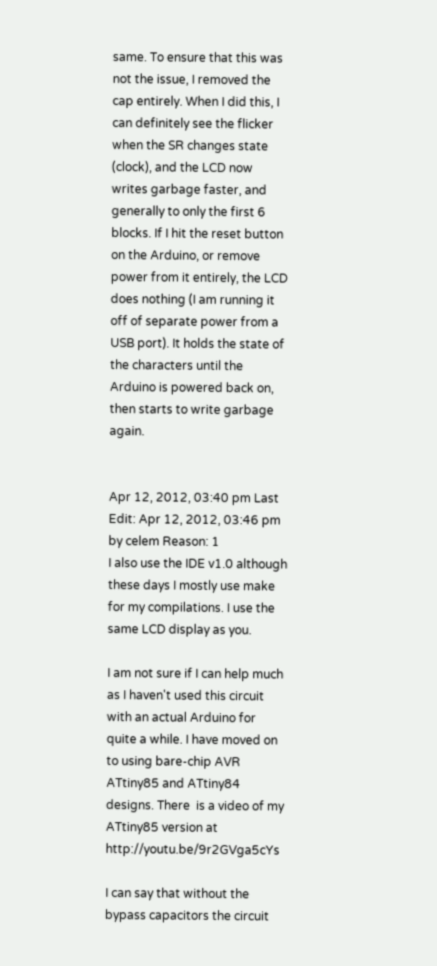same. To ensure that this was not the issue, I removed the cap entirely. When I did this, I can definitely see the flicker when the SR changes state (clock), and the LCD now writes garbage faster, and generally to only the first 6 blocks. If I hit the reset button on the Arduino, or remove power from it entirely, the LCD does nothing (I am running it off of separate power from a USB port). It holds the state of the characters until the Arduino is powered back on, then starts to write garbage again.


Apr 12, 2012, 03:40 pm Last Edit: Apr 12, 2012, 03:46 pm by celem Reason: 1
I also use the IDE v1.0 although these days I mostly use make for my compilations. I use the same LCD display as you.

I am not sure if I can help much as I haven't used this circuit with an actual Arduino for quite a while. I have moved on to using bare-chip AVR ATtiny85 and ATtiny84 designs. There  is a video of my ATtiny85 version at http://youtu.be/9r2GVga5cYs

I can say that without the bypass capacitors the circuit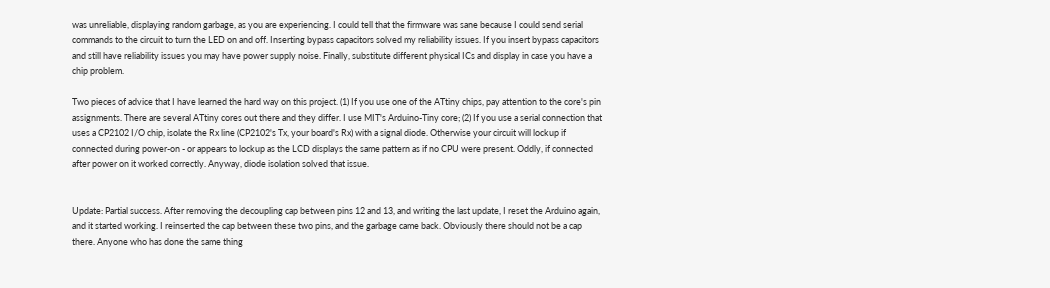was unreliable, displaying random garbage, as you are experiencing. I could tell that the firmware was sane because I could send serial commands to the circuit to turn the LED on and off. Inserting bypass capacitors solved my reliability issues. If you insert bypass capacitors and still have reliability issues you may have power supply noise. Finally, substitute different physical ICs and display in case you have a chip problem.

Two pieces of advice that I have learned the hard way on this project. (1) If you use one of the ATtiny chips, pay attention to the core's pin assignments. There are several ATtiny cores out there and they differ. I use MIT's Arduino-Tiny core; (2) If you use a serial connection that uses a CP2102 I/O chip, isolate the Rx line (CP2102's Tx, your board's Rx) with a signal diode. Otherwise your circuit will lockup if connected during power-on - or appears to lockup as the LCD displays the same pattern as if no CPU were present. Oddly, if connected after power on it worked correctly. Anyway, diode isolation solved that issue.


Update: Partial success. After removing the decoupling cap between pins 12 and 13, and writing the last update, I reset the Arduino again, and it started working. I reinserted the cap between these two pins, and the garbage came back. Obviously there should not be a cap there. Anyone who has done the same thing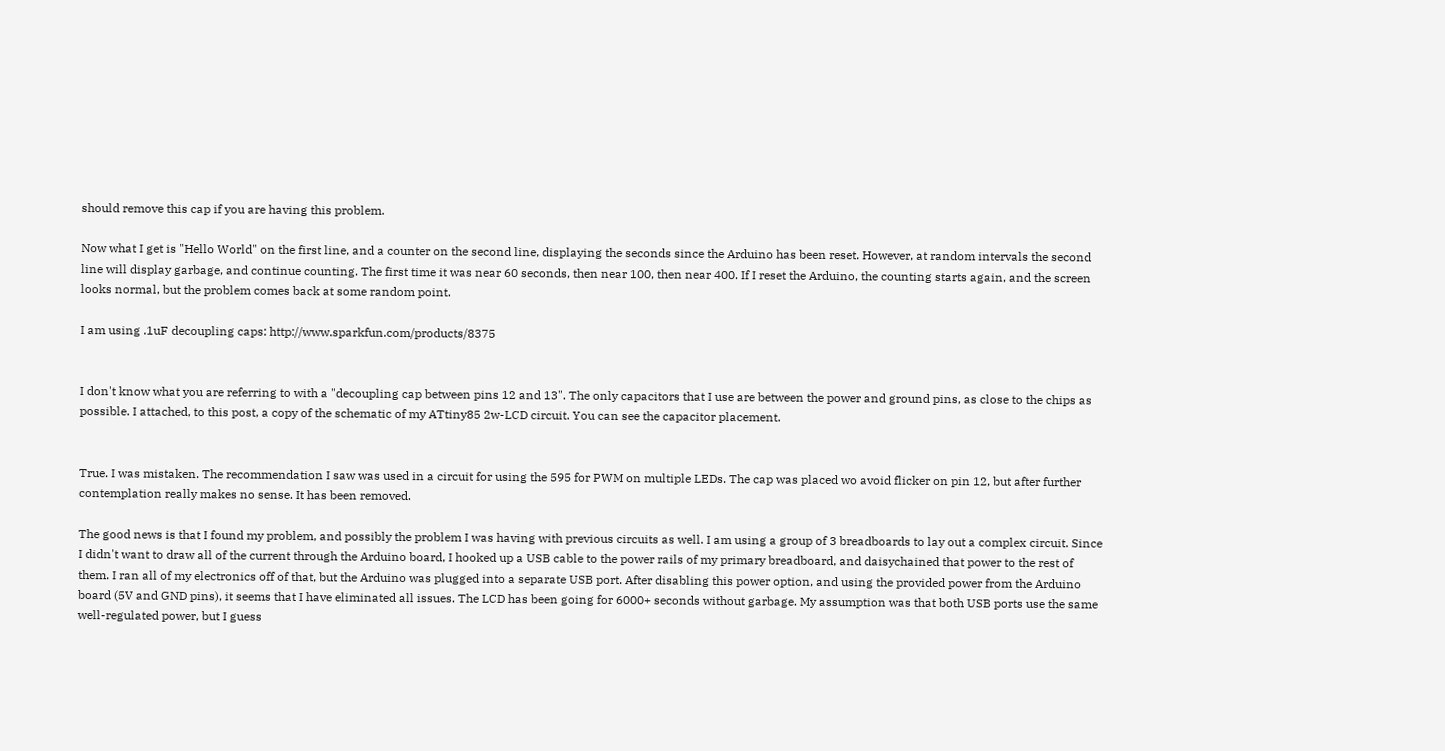should remove this cap if you are having this problem.

Now what I get is "Hello World" on the first line, and a counter on the second line, displaying the seconds since the Arduino has been reset. However, at random intervals the second line will display garbage, and continue counting. The first time it was near 60 seconds, then near 100, then near 400. If I reset the Arduino, the counting starts again, and the screen looks normal, but the problem comes back at some random point.

I am using .1uF decoupling caps: http://www.sparkfun.com/products/8375


I don't know what you are referring to with a "decoupling cap between pins 12 and 13". The only capacitors that I use are between the power and ground pins, as close to the chips as possible. I attached, to this post, a copy of the schematic of my ATtiny85 2w-LCD circuit. You can see the capacitor placement.


True. I was mistaken. The recommendation I saw was used in a circuit for using the 595 for PWM on multiple LEDs. The cap was placed wo avoid flicker on pin 12, but after further contemplation really makes no sense. It has been removed.

The good news is that I found my problem, and possibly the problem I was having with previous circuits as well. I am using a group of 3 breadboards to lay out a complex circuit. Since I didn't want to draw all of the current through the Arduino board, I hooked up a USB cable to the power rails of my primary breadboard, and daisychained that power to the rest of them. I ran all of my electronics off of that, but the Arduino was plugged into a separate USB port. After disabling this power option, and using the provided power from the Arduino board (5V and GND pins), it seems that I have eliminated all issues. The LCD has been going for 6000+ seconds without garbage. My assumption was that both USB ports use the same well-regulated power, but I guess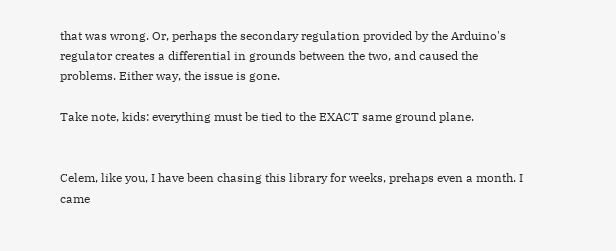that was wrong. Or, perhaps the secondary regulation provided by the Arduino's regulator creates a differential in grounds between the two, and caused the problems. Either way, the issue is gone.

Take note, kids: everything must be tied to the EXACT same ground plane.


Celem, like you, I have been chasing this library for weeks, prehaps even a month. I came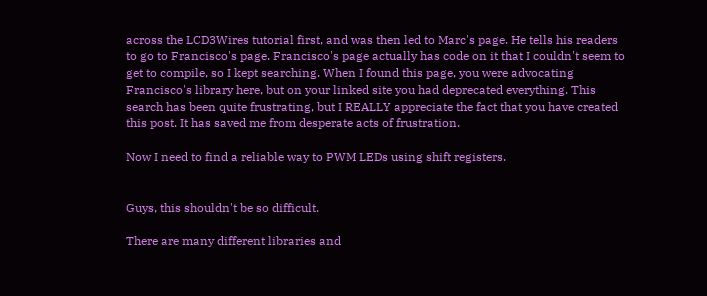across the LCD3Wires tutorial first, and was then led to Marc's page. He tells his readers to go to Francisco's page. Francisco's page actually has code on it that I couldn't seem to get to compile, so I kept searching. When I found this page, you were advocating Francisco's library here, but on your linked site you had deprecated everything. This search has been quite frustrating, but I REALLY appreciate the fact that you have created this post. It has saved me from desperate acts of frustration.

Now I need to find a reliable way to PWM LEDs using shift registers.


Guys, this shouldn't be so difficult.

There are many different libraries and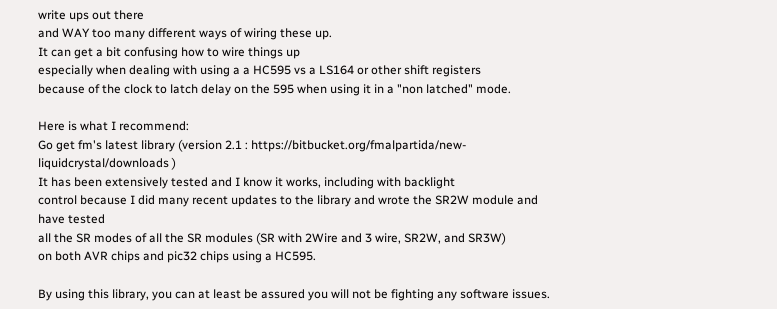write ups out there
and WAY too many different ways of wiring these up.
It can get a bit confusing how to wire things up
especially when dealing with using a a HC595 vs a LS164 or other shift registers
because of the clock to latch delay on the 595 when using it in a "non latched" mode.

Here is what I recommend:
Go get fm's latest library (version 2.1 : https://bitbucket.org/fmalpartida/new-liquidcrystal/downloads )
It has been extensively tested and I know it works, including with backlight
control because I did many recent updates to the library and wrote the SR2W module and have tested
all the SR modes of all the SR modules (SR with 2Wire and 3 wire, SR2W, and SR3W)
on both AVR chips and pic32 chips using a HC595.

By using this library, you can at least be assured you will not be fighting any software issues.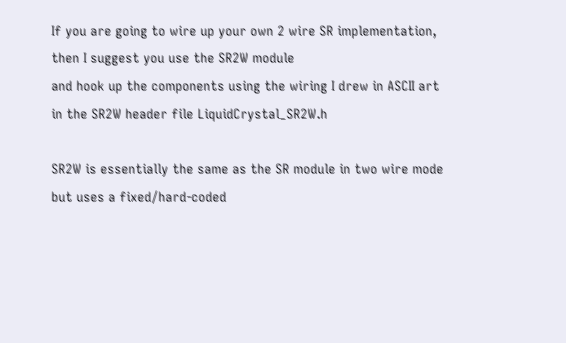If you are going to wire up your own 2 wire SR implementation,
then I suggest you use the SR2W module
and hook up the components using the wiring I drew in ASCII art
in the SR2W header file LiquidCrystal_SR2W.h

SR2W is essentially the same as the SR module in two wire mode
but uses a fixed/hard-coded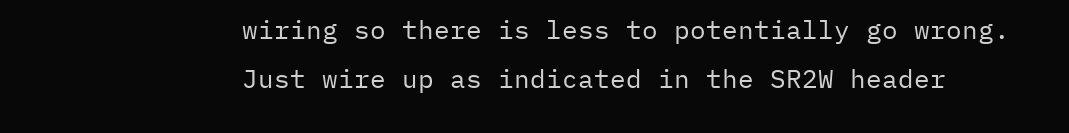wiring so there is less to potentially go wrong.
Just wire up as indicated in the SR2W header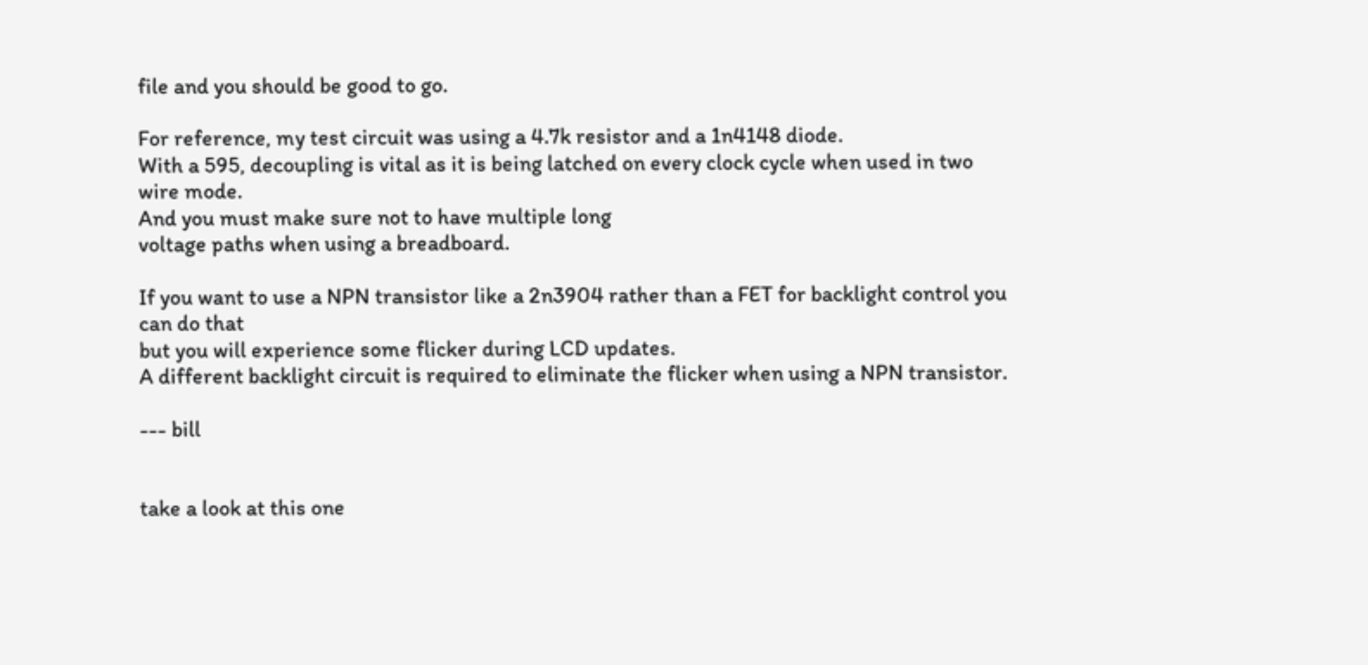file and you should be good to go.

For reference, my test circuit was using a 4.7k resistor and a 1n4148 diode.
With a 595, decoupling is vital as it is being latched on every clock cycle when used in two wire mode.
And you must make sure not to have multiple long
voltage paths when using a breadboard.

If you want to use a NPN transistor like a 2n3904 rather than a FET for backlight control you can do that
but you will experience some flicker during LCD updates.
A different backlight circuit is required to eliminate the flicker when using a NPN transistor.

--- bill


take a look at this one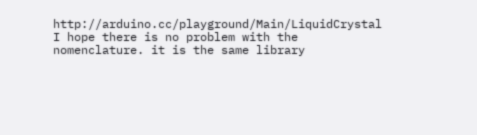http://arduino.cc/playground/Main/LiquidCrystal I hope there is no problem with the nomenclature. it is the same library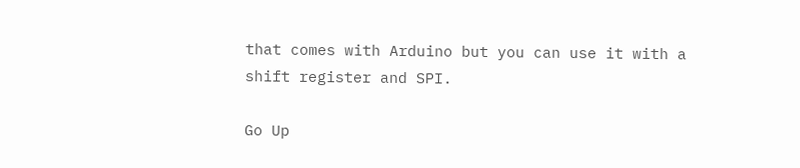that comes with Arduino but you can use it with a shift register and SPI.

Go Up